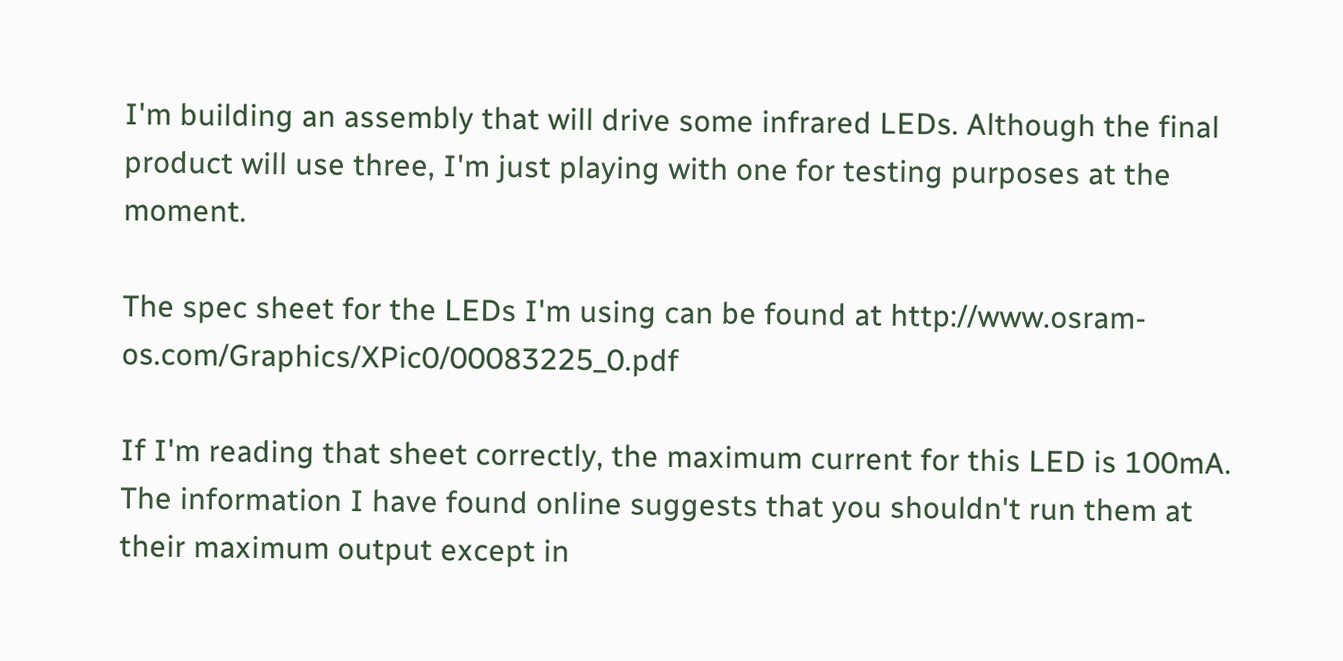I'm building an assembly that will drive some infrared LEDs. Although the final product will use three, I'm just playing with one for testing purposes at the moment.

The spec sheet for the LEDs I'm using can be found at http://www.osram-os.com/Graphics/XPic0/00083225_0.pdf

If I'm reading that sheet correctly, the maximum current for this LED is 100mA. The information I have found online suggests that you shouldn't run them at their maximum output except in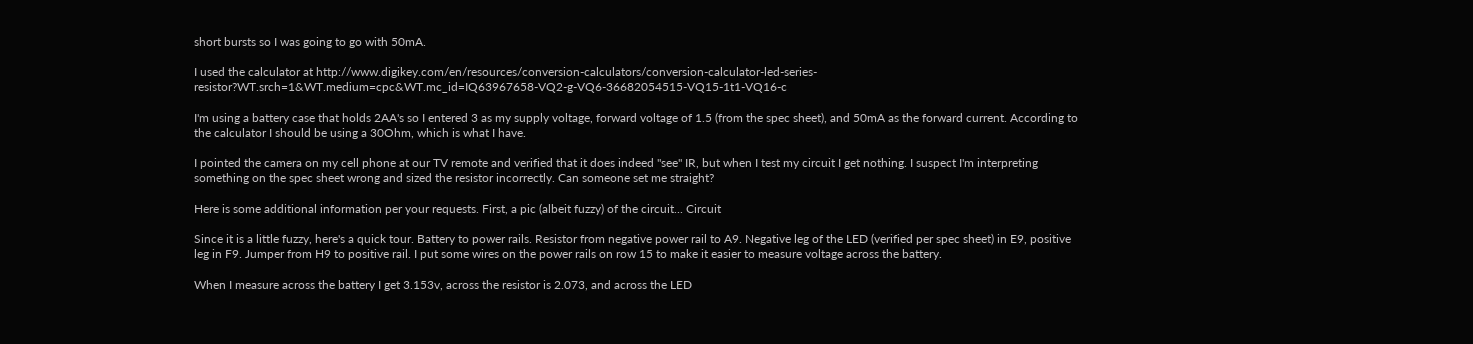short bursts so I was going to go with 50mA.

I used the calculator at http://www.digikey.com/en/resources/conversion-calculators/conversion-calculator-led-series-resistor?WT.srch=1&WT.medium=cpc&WT.mc_id=IQ63967658-VQ2-g-VQ6-36682054515-VQ15-1t1-VQ16-c

I'm using a battery case that holds 2AA's so I entered 3 as my supply voltage, forward voltage of 1.5 (from the spec sheet), and 50mA as the forward current. According to the calculator I should be using a 30Ohm, which is what I have.

I pointed the camera on my cell phone at our TV remote and verified that it does indeed "see" IR, but when I test my circuit I get nothing. I suspect I'm interpreting something on the spec sheet wrong and sized the resistor incorrectly. Can someone set me straight?

Here is some additional information per your requests. First, a pic (albeit fuzzy) of the circuit... Circuit

Since it is a little fuzzy, here's a quick tour. Battery to power rails. Resistor from negative power rail to A9. Negative leg of the LED (verified per spec sheet) in E9, positive leg in F9. Jumper from H9 to positive rail. I put some wires on the power rails on row 15 to make it easier to measure voltage across the battery.

When I measure across the battery I get 3.153v, across the resistor is 2.073, and across the LED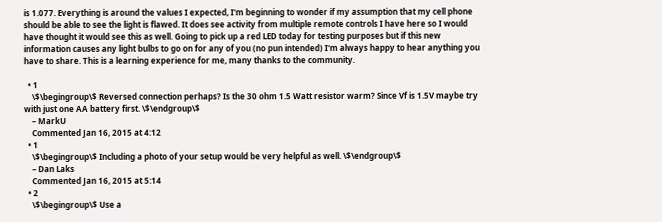is 1.077. Everything is around the values I expected, I'm beginning to wonder if my assumption that my cell phone should be able to see the light is flawed. It does see activity from multiple remote controls I have here so I would have thought it would see this as well. Going to pick up a red LED today for testing purposes but if this new information causes any light bulbs to go on for any of you (no pun intended) I'm always happy to hear anything you have to share. This is a learning experience for me, many thanks to the community.

  • 1
    \$\begingroup\$ Reversed connection perhaps? Is the 30 ohm 1.5 Watt resistor warm? Since Vf is 1.5V maybe try with just one AA battery first. \$\endgroup\$
    – MarkU
    Commented Jan 16, 2015 at 4:12
  • 1
    \$\begingroup\$ Including a photo of your setup would be very helpful as well. \$\endgroup\$
    – Dan Laks
    Commented Jan 16, 2015 at 5:14
  • 2
    \$\begingroup\$ Use a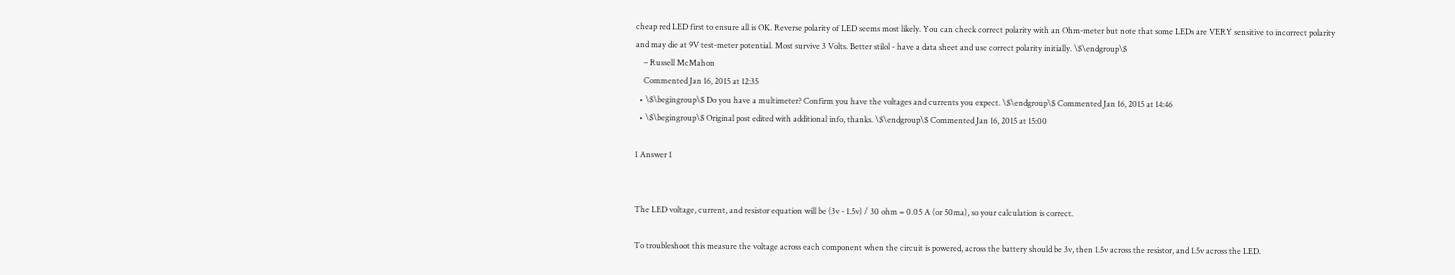cheap red LED first to ensure all is OK. Reverse polarity of LED seems most likely. You can check correct polarity with an Ohm-meter but note that some LEDs are VERY sensitive to incorrect polarity and may die at 9V test-meter potential. Most survive 3 Volts. Better stilol - have a data sheet and use correct polarity initially. \$\endgroup\$
    – Russell McMahon
    Commented Jan 16, 2015 at 12:35
  • \$\begingroup\$ Do you have a multimeter? Confirm you have the voltages and currents you expect. \$\endgroup\$ Commented Jan 16, 2015 at 14:46
  • \$\begingroup\$ Original post edited with additional info, thanks. \$\endgroup\$ Commented Jan 16, 2015 at 15:00

1 Answer 1


The LED voltage, current, and resistor equation will be (3v - 1.5v) / 30 ohm = 0.05 A (or 50ma), so your calculation is correct.

To troubleshoot this measure the voltage across each component when the circuit is powered, across the battery should be 3v, then 1.5v across the resistor, and 1.5v across the LED.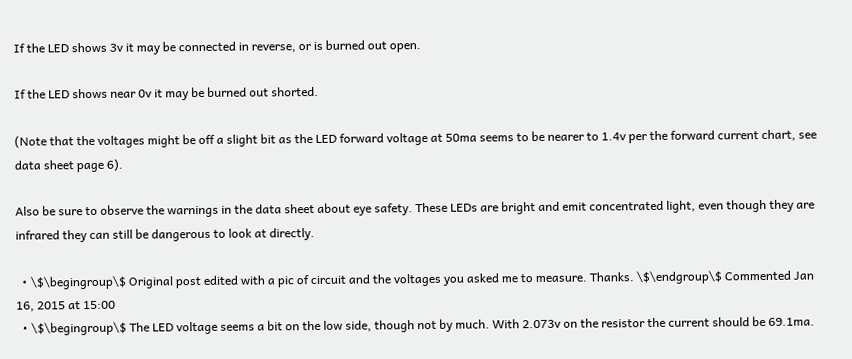If the LED shows 3v it may be connected in reverse, or is burned out open.

If the LED shows near 0v it may be burned out shorted.

(Note that the voltages might be off a slight bit as the LED forward voltage at 50ma seems to be nearer to 1.4v per the forward current chart, see data sheet page 6).

Also be sure to observe the warnings in the data sheet about eye safety. These LEDs are bright and emit concentrated light, even though they are infrared they can still be dangerous to look at directly.

  • \$\begingroup\$ Original post edited with a pic of circuit and the voltages you asked me to measure. Thanks. \$\endgroup\$ Commented Jan 16, 2015 at 15:00
  • \$\begingroup\$ The LED voltage seems a bit on the low side, though not by much. With 2.073v on the resistor the current should be 69.1ma.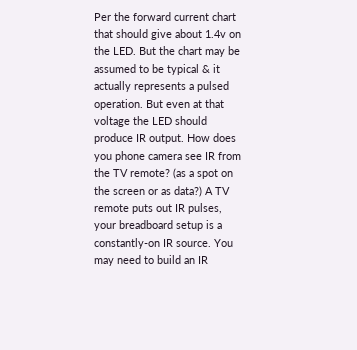Per the forward current chart that should give about 1.4v on the LED. But the chart may be assumed to be typical & it actually represents a pulsed operation. But even at that voltage the LED should produce IR output. How does you phone camera see IR from the TV remote? (as a spot on the screen or as data?) A TV remote puts out IR pulses, your breadboard setup is a constantly-on IR source. You may need to build an IR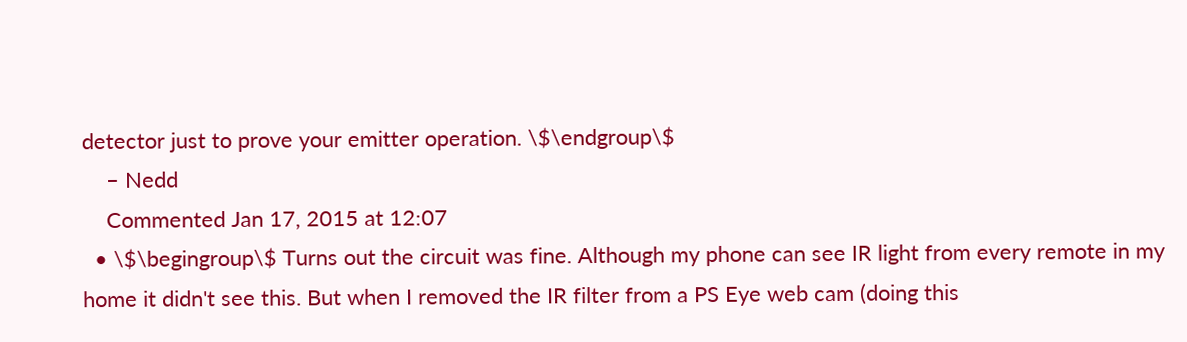detector just to prove your emitter operation. \$\endgroup\$
    – Nedd
    Commented Jan 17, 2015 at 12:07
  • \$\begingroup\$ Turns out the circuit was fine. Although my phone can see IR light from every remote in my home it didn't see this. But when I removed the IR filter from a PS Eye web cam (doing this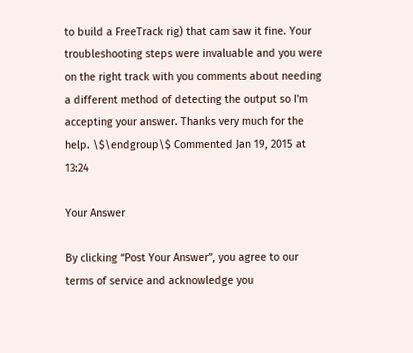to build a FreeTrack rig) that cam saw it fine. Your troubleshooting steps were invaluable and you were on the right track with you comments about needing a different method of detecting the output so I'm accepting your answer. Thanks very much for the help. \$\endgroup\$ Commented Jan 19, 2015 at 13:24

Your Answer

By clicking “Post Your Answer”, you agree to our terms of service and acknowledge you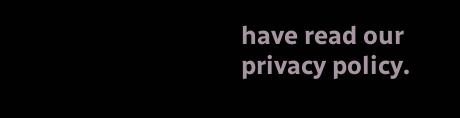have read our privacy policy.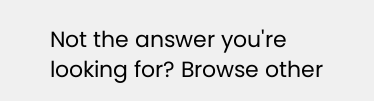Not the answer you're looking for? Browse other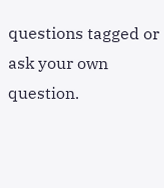questions tagged or ask your own question.